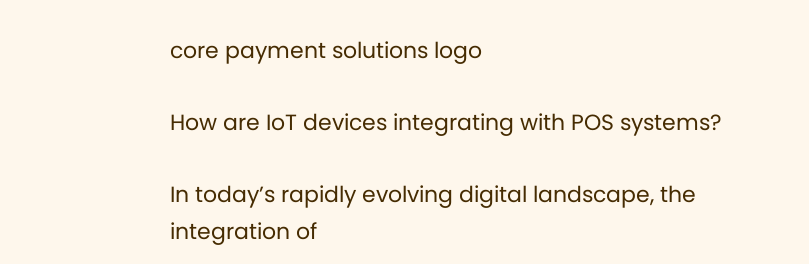core payment solutions logo

How are IoT devices integrating with POS systems?

In today’s rapidly evolving digital landscape, the integration of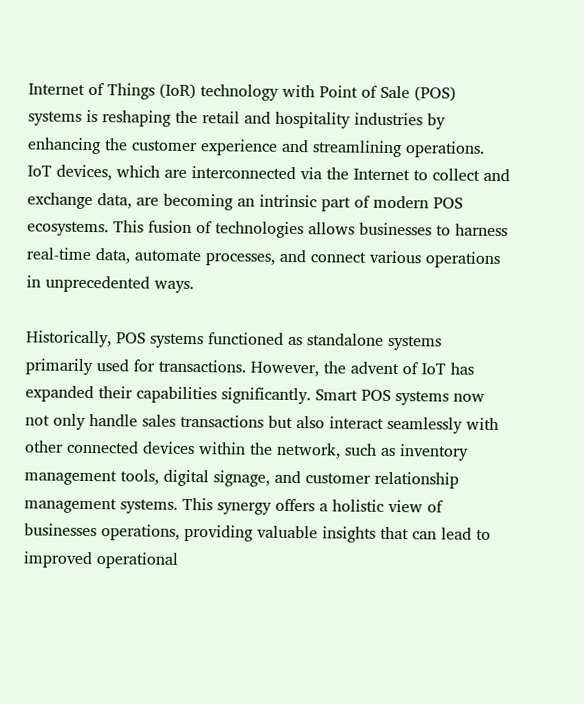Internet of Things (IoR) technology with Point of Sale (POS) systems is reshaping the retail and hospitality industries by enhancing the customer experience and streamlining operations. IoT devices, which are interconnected via the Internet to collect and exchange data, are becoming an intrinsic part of modern POS ecosystems. This fusion of technologies allows businesses to harness real-time data, automate processes, and connect various operations in unprecedented ways.

Historically, POS systems functioned as standalone systems primarily used for transactions. However, the advent of IoT has expanded their capabilities significantly. Smart POS systems now not only handle sales transactions but also interact seamlessly with other connected devices within the network, such as inventory management tools, digital signage, and customer relationship management systems. This synergy offers a holistic view of businesses operations, providing valuable insights that can lead to improved operational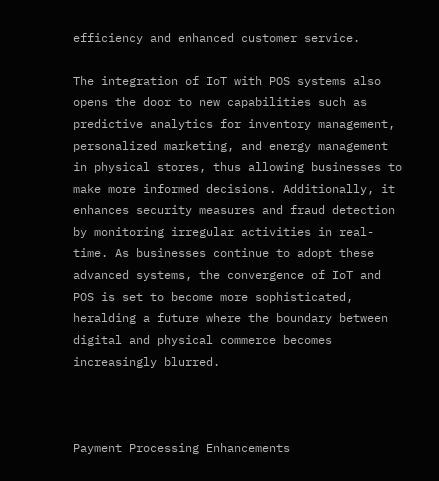efficiency and enhanced customer service.

The integration of IoT with POS systems also opens the door to new capabilities such as predictive analytics for inventory management, personalized marketing, and energy management in physical stores, thus allowing businesses to make more informed decisions. Additionally, it enhances security measures and fraud detection by monitoring irregular activities in real-time. As businesses continue to adopt these advanced systems, the convergence of IoT and POS is set to become more sophisticated, heralding a future where the boundary between digital and physical commerce becomes increasingly blurred.



Payment Processing Enhancements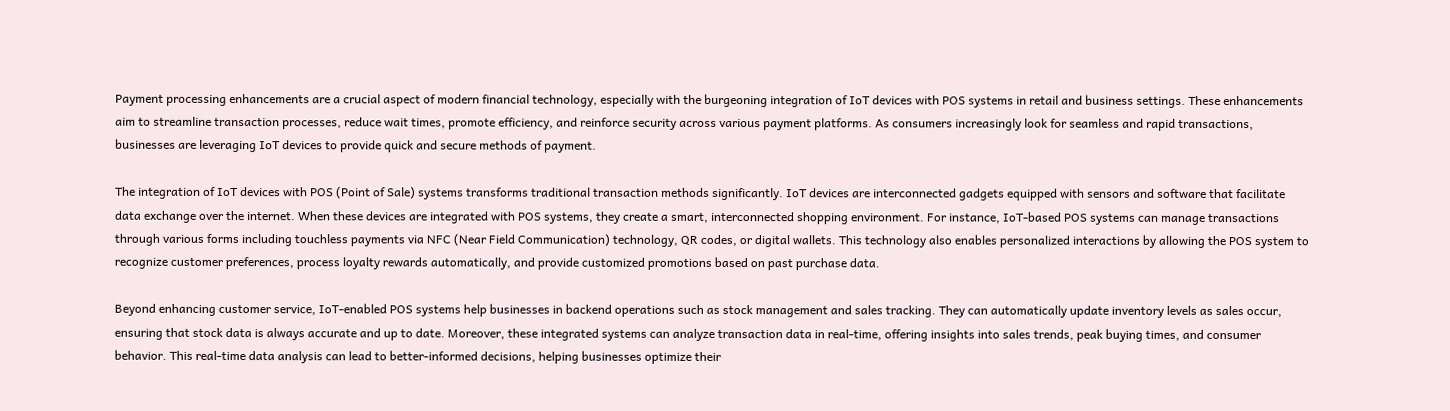Payment processing enhancements are a crucial aspect of modern financial technology, especially with the burgeoning integration of IoT devices with POS systems in retail and business settings. These enhancements aim to streamline transaction processes, reduce wait times, promote efficiency, and reinforce security across various payment platforms. As consumers increasingly look for seamless and rapid transactions, businesses are leveraging IoT devices to provide quick and secure methods of payment.

The integration of IoT devices with POS (Point of Sale) systems transforms traditional transaction methods significantly. IoT devices are interconnected gadgets equipped with sensors and software that facilitate data exchange over the internet. When these devices are integrated with POS systems, they create a smart, interconnected shopping environment. For instance, IoT-based POS systems can manage transactions through various forms including touchless payments via NFC (Near Field Communication) technology, QR codes, or digital wallets. This technology also enables personalized interactions by allowing the POS system to recognize customer preferences, process loyalty rewards automatically, and provide customized promotions based on past purchase data.

Beyond enhancing customer service, IoT-enabled POS systems help businesses in backend operations such as stock management and sales tracking. They can automatically update inventory levels as sales occur, ensuring that stock data is always accurate and up to date. Moreover, these integrated systems can analyze transaction data in real-time, offering insights into sales trends, peak buying times, and consumer behavior. This real-time data analysis can lead to better-informed decisions, helping businesses optimize their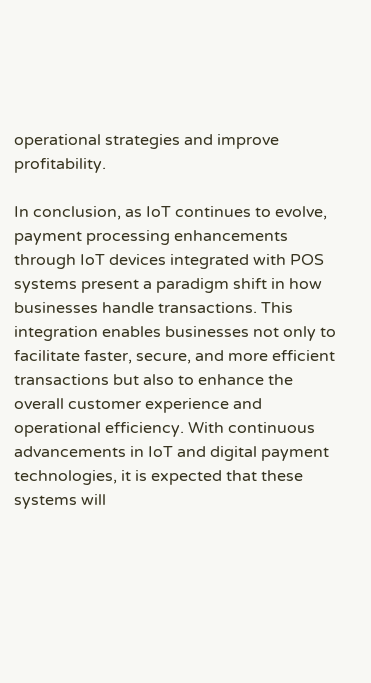operational strategies and improve profitability.

In conclusion, as IoT continues to evolve, payment processing enhancements through IoT devices integrated with POS systems present a paradigm shift in how businesses handle transactions. This integration enables businesses not only to facilitate faster, secure, and more efficient transactions but also to enhance the overall customer experience and operational efficiency. With continuous advancements in IoT and digital payment technologies, it is expected that these systems will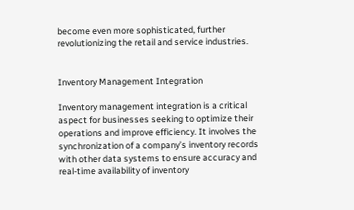become even more sophisticated, further revolutionizing the retail and service industries.


Inventory Management Integration

Inventory management integration is a critical aspect for businesses seeking to optimize their operations and improve efficiency. It involves the synchronization of a company’s inventory records with other data systems to ensure accuracy and real-time availability of inventory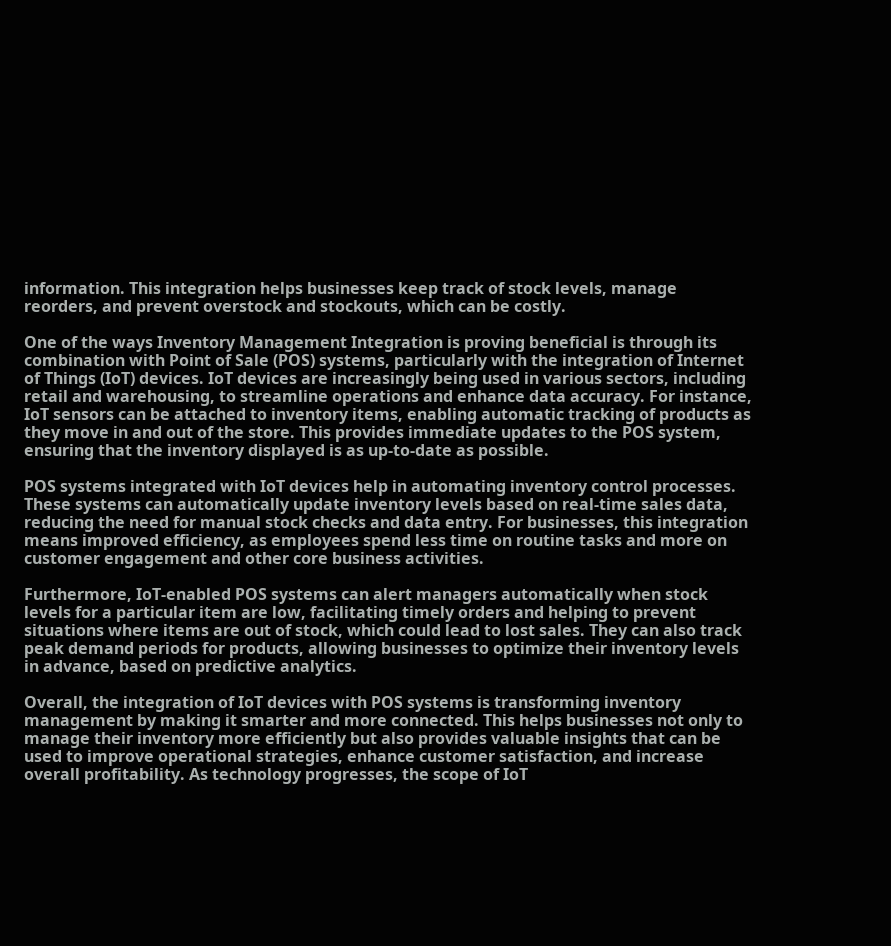information. This integration helps businesses keep track of stock levels, manage reorders, and prevent overstock and stockouts, which can be costly.

One of the ways Inventory Management Integration is proving beneficial is through its combination with Point of Sale (POS) systems, particularly with the integration of Internet of Things (IoT) devices. IoT devices are increasingly being used in various sectors, including retail and warehousing, to streamline operations and enhance data accuracy. For instance, IoT sensors can be attached to inventory items, enabling automatic tracking of products as they move in and out of the store. This provides immediate updates to the POS system, ensuring that the inventory displayed is as up-to-date as possible.

POS systems integrated with IoT devices help in automating inventory control processes. These systems can automatically update inventory levels based on real-time sales data, reducing the need for manual stock checks and data entry. For businesses, this integration means improved efficiency, as employees spend less time on routine tasks and more on customer engagement and other core business activities.

Furthermore, IoT-enabled POS systems can alert managers automatically when stock levels for a particular item are low, facilitating timely orders and helping to prevent situations where items are out of stock, which could lead to lost sales. They can also track peak demand periods for products, allowing businesses to optimize their inventory levels in advance, based on predictive analytics.

Overall, the integration of IoT devices with POS systems is transforming inventory management by making it smarter and more connected. This helps businesses not only to manage their inventory more efficiently but also provides valuable insights that can be used to improve operational strategies, enhance customer satisfaction, and increase overall profitability. As technology progresses, the scope of IoT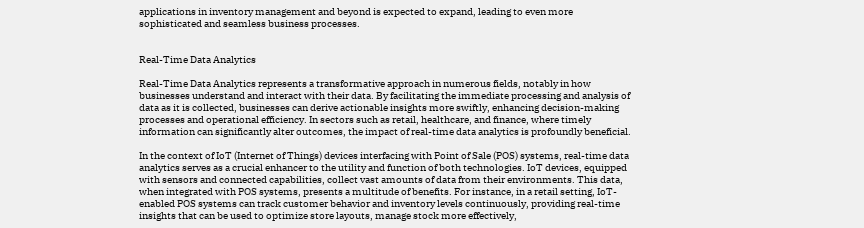applications in inventory management and beyond is expected to expand, leading to even more sophisticated and seamless business processes.


Real-Time Data Analytics

Real-Time Data Analytics represents a transformative approach in numerous fields, notably in how businesses understand and interact with their data. By facilitating the immediate processing and analysis of data as it is collected, businesses can derive actionable insights more swiftly, enhancing decision-making processes and operational efficiency. In sectors such as retail, healthcare, and finance, where timely information can significantly alter outcomes, the impact of real-time data analytics is profoundly beneficial.

In the context of IoT (Internet of Things) devices interfacing with Point of Sale (POS) systems, real-time data analytics serves as a crucial enhancer to the utility and function of both technologies. IoT devices, equipped with sensors and connected capabilities, collect vast amounts of data from their environments. This data, when integrated with POS systems, presents a multitude of benefits. For instance, in a retail setting, IoT-enabled POS systems can track customer behavior and inventory levels continuously, providing real-time insights that can be used to optimize store layouts, manage stock more effectively,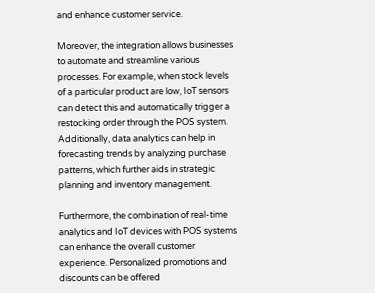and enhance customer service.

Moreover, the integration allows businesses to automate and streamline various processes. For example, when stock levels of a particular product are low, IoT sensors can detect this and automatically trigger a restocking order through the POS system. Additionally, data analytics can help in forecasting trends by analyzing purchase patterns, which further aids in strategic planning and inventory management.

Furthermore, the combination of real-time analytics and IoT devices with POS systems can enhance the overall customer experience. Personalized promotions and discounts can be offered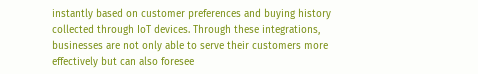instantly based on customer preferences and buying history collected through IoT devices. Through these integrations, businesses are not only able to serve their customers more effectively but can also foresee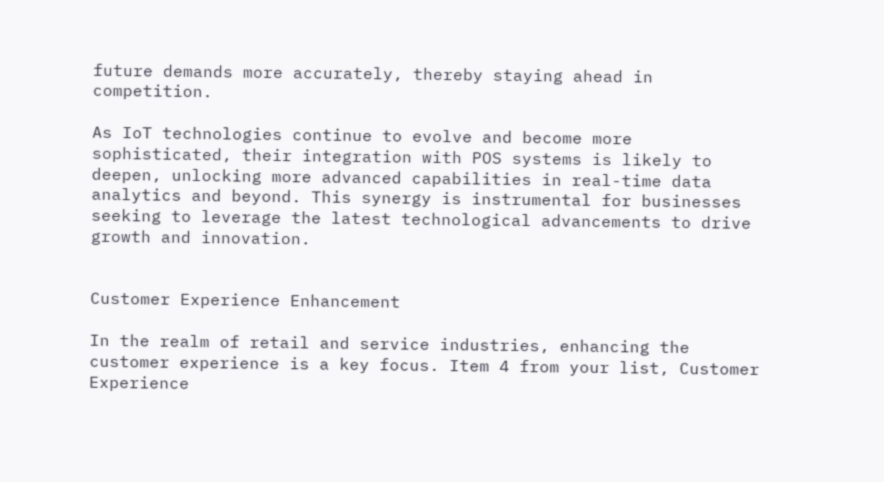future demands more accurately, thereby staying ahead in competition.

As IoT technologies continue to evolve and become more sophisticated, their integration with POS systems is likely to deepen, unlocking more advanced capabilities in real-time data analytics and beyond. This synergy is instrumental for businesses seeking to leverage the latest technological advancements to drive growth and innovation.


Customer Experience Enhancement

In the realm of retail and service industries, enhancing the customer experience is a key focus. Item 4 from your list, Customer Experience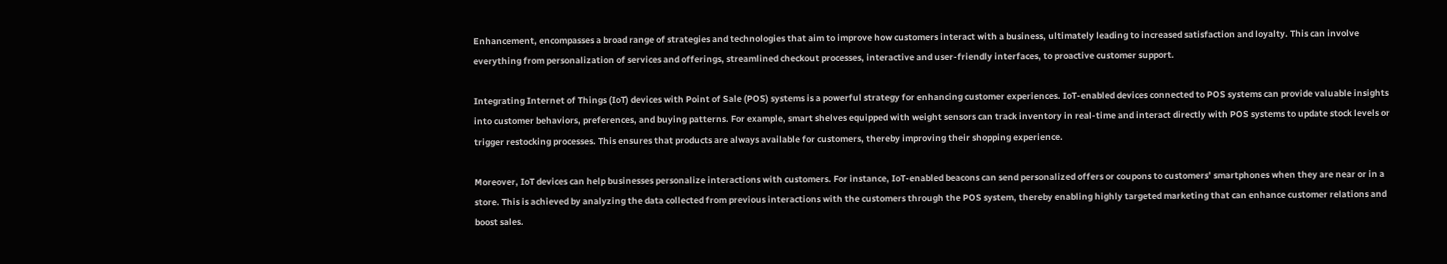Enhancement, encompasses a broad range of strategies and technologies that aim to improve how customers interact with a business, ultimately leading to increased satisfaction and loyalty. This can involve everything from personalization of services and offerings, streamlined checkout processes, interactive and user-friendly interfaces, to proactive customer support.

Integrating Internet of Things (IoT) devices with Point of Sale (POS) systems is a powerful strategy for enhancing customer experiences. IoT-enabled devices connected to POS systems can provide valuable insights into customer behaviors, preferences, and buying patterns. For example, smart shelves equipped with weight sensors can track inventory in real-time and interact directly with POS systems to update stock levels or trigger restocking processes. This ensures that products are always available for customers, thereby improving their shopping experience.

Moreover, IoT devices can help businesses personalize interactions with customers. For instance, IoT-enabled beacons can send personalized offers or coupons to customers’ smartphones when they are near or in a store. This is achieved by analyzing the data collected from previous interactions with the customers through the POS system, thereby enabling highly targeted marketing that can enhance customer relations and boost sales.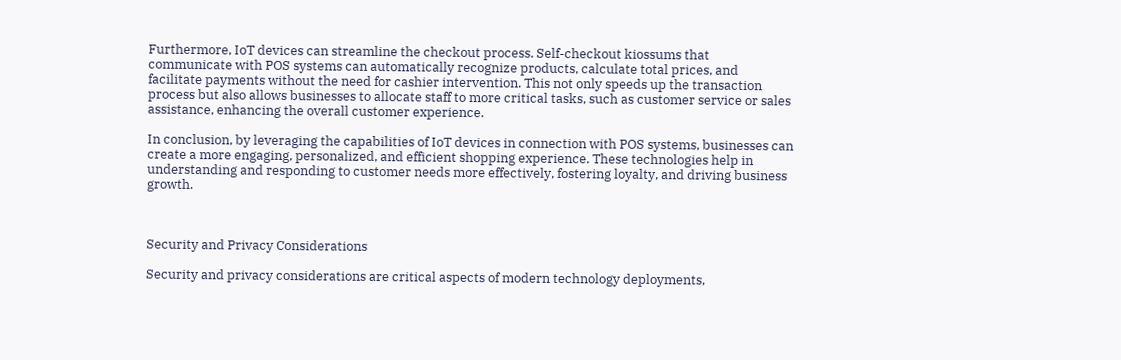Furthermore, IoT devices can streamline the checkout process. Self-checkout kiossums that communicate with POS systems can automatically recognize products, calculate total prices, and facilitate payments without the need for cashier intervention. This not only speeds up the transaction process but also allows businesses to allocate staff to more critical tasks, such as customer service or sales assistance, enhancing the overall customer experience.

In conclusion, by leveraging the capabilities of IoT devices in connection with POS systems, businesses can create a more engaging, personalized, and efficient shopping experience. These technologies help in understanding and responding to customer needs more effectively, fostering loyalty, and driving business growth.



Security and Privacy Considerations

Security and privacy considerations are critical aspects of modern technology deployments,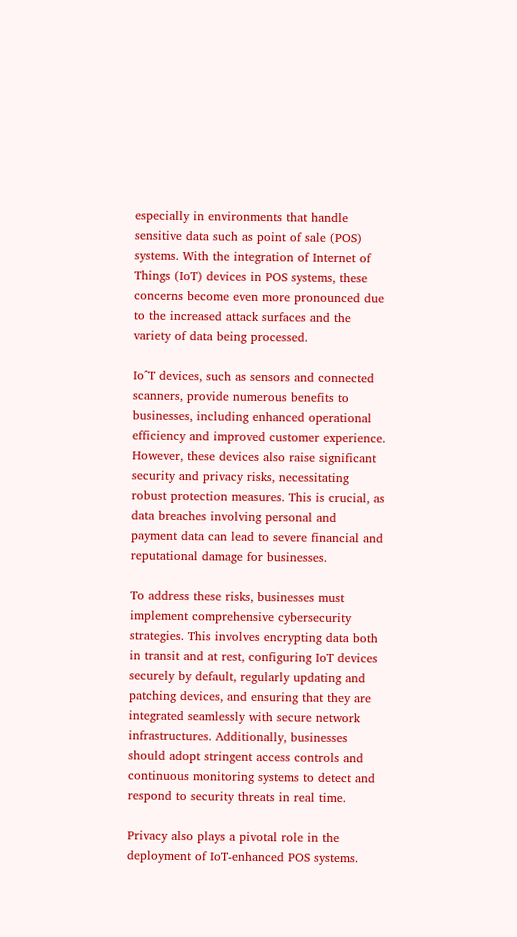especially in environments that handle sensitive data such as point of sale (POS) systems. With the integration of Internet of Things (IoT) devices in POS systems, these concerns become even more pronounced due to the increased attack surfaces and the variety of data being processed.

Io^T devices, such as sensors and connected scanners, provide numerous benefits to businesses, including enhanced operational efficiency and improved customer experience. However, these devices also raise significant security and privacy risks, necessitating robust protection measures. This is crucial, as data breaches involving personal and payment data can lead to severe financial and reputational damage for businesses.

To address these risks, businesses must implement comprehensive cybersecurity strategies. This involves encrypting data both in transit and at rest, configuring IoT devices securely by default, regularly updating and patching devices, and ensuring that they are integrated seamlessly with secure network infrastructures. Additionally, businesses should adopt stringent access controls and continuous monitoring systems to detect and respond to security threats in real time.

Privacy also plays a pivotal role in the deployment of IoT-enhanced POS systems.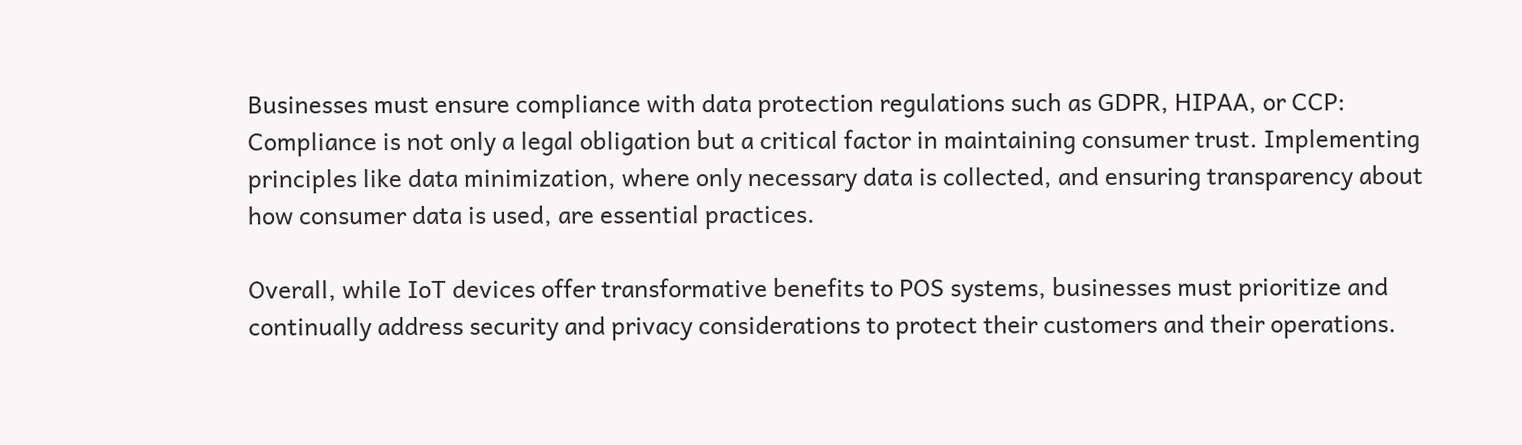Businesses must ensure compliance with data protection regulations such as GDPR, HIPAA, or CCP: Compliance is not only a legal obligation but a critical factor in maintaining consumer trust. Implementing principles like data minimization, where only necessary data is collected, and ensuring transparency about how consumer data is used, are essential practices.

Overall, while IoT devices offer transformative benefits to POS systems, businesses must prioritize and continually address security and privacy considerations to protect their customers and their operations.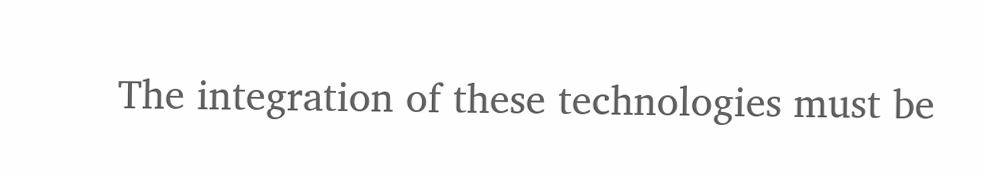The integration of these technologies must be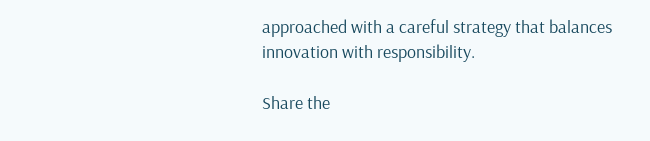approached with a careful strategy that balances innovation with responsibility.

Share the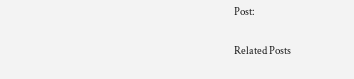Post:

Related Posts